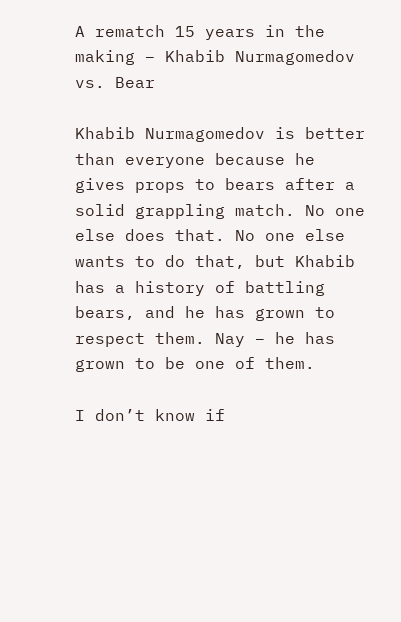A rematch 15 years in the making – Khabib Nurmagomedov vs. Bear

Khabib Nurmagomedov is better than everyone because he gives props to bears after a solid grappling match. No one else does that. No one else wants to do that, but Khabib has a history of battling bears, and he has grown to respect them. Nay – he has grown to be one of them.

I don’t know if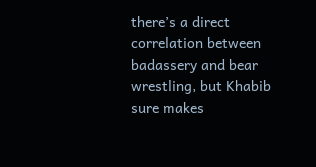there’s a direct correlation between badassery and bear wrestling, but Khabib sure makes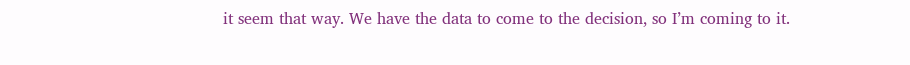it seem that way. We have the data to come to the decision, so I’m coming to it.